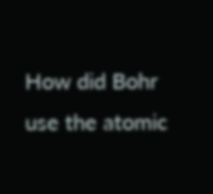How did Bohr use the atomic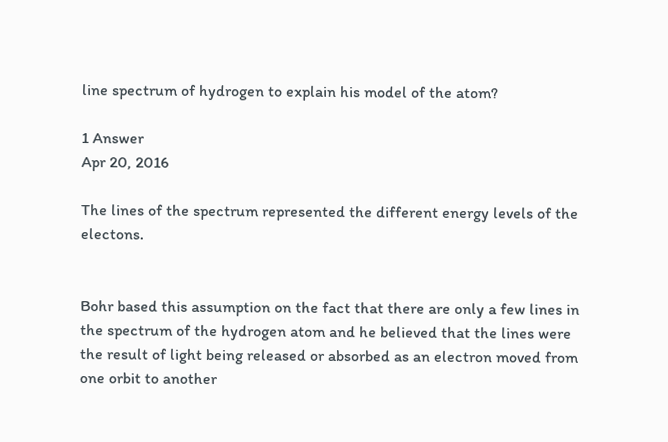line spectrum of hydrogen to explain his model of the atom?

1 Answer
Apr 20, 2016

The lines of the spectrum represented the different energy levels of the electons.


Bohr based this assumption on the fact that there are only a few lines in the spectrum of the hydrogen atom and he believed that the lines were the result of light being released or absorbed as an electron moved from one orbit to another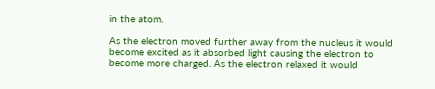in the atom.

As the electron moved further away from the nucleus it would become excited as it absorbed light causing the electron to become more charged. As the electron relaxed it would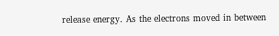release energy. As the electrons moved in between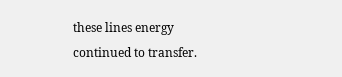these lines energy continued to transfer.